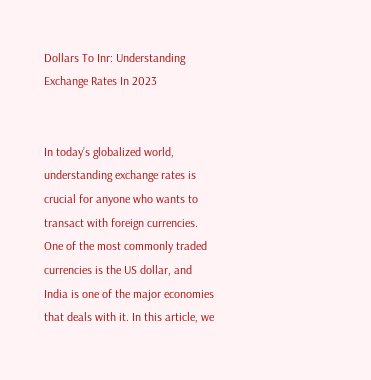Dollars To Inr: Understanding Exchange Rates In 2023


In today’s globalized world, understanding exchange rates is crucial for anyone who wants to transact with foreign currencies. One of the most commonly traded currencies is the US dollar, and India is one of the major economies that deals with it. In this article, we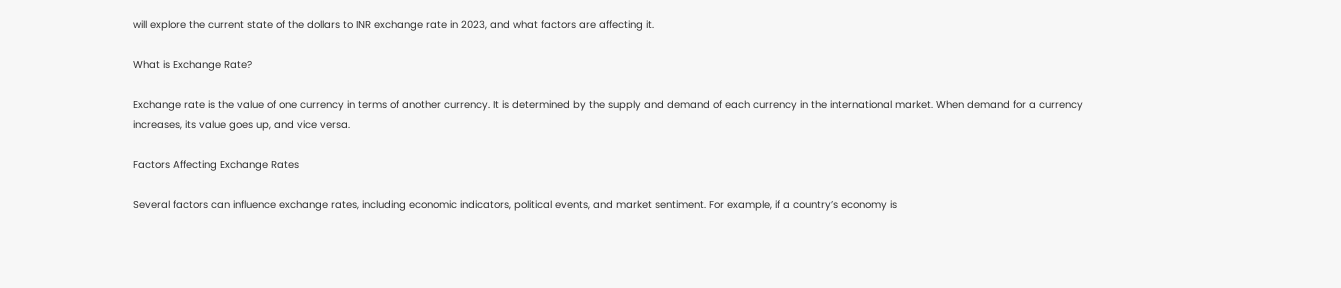will explore the current state of the dollars to INR exchange rate in 2023, and what factors are affecting it.

What is Exchange Rate?

Exchange rate is the value of one currency in terms of another currency. It is determined by the supply and demand of each currency in the international market. When demand for a currency increases, its value goes up, and vice versa.

Factors Affecting Exchange Rates

Several factors can influence exchange rates, including economic indicators, political events, and market sentiment. For example, if a country’s economy is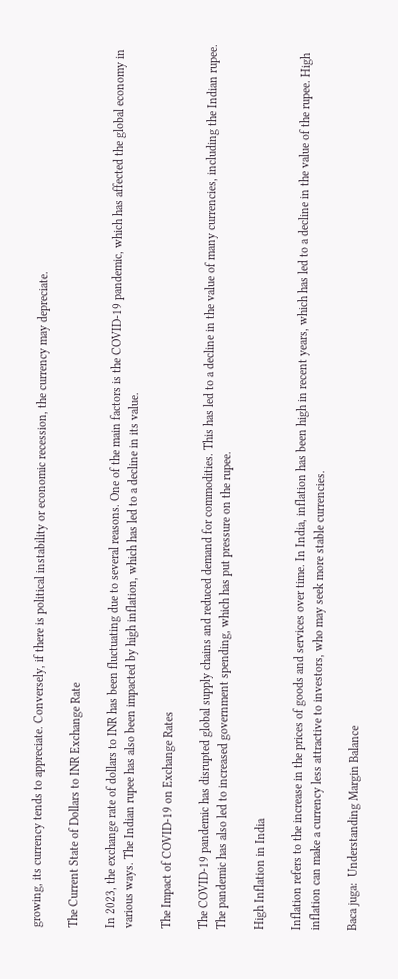growing, its currency tends to appreciate. Conversely, if there is political instability or economic recession, the currency may depreciate.

The Current State of Dollars to INR Exchange Rate

In 2023, the exchange rate of dollars to INR has been fluctuating due to several reasons. One of the main factors is the COVID-19 pandemic, which has affected the global economy in various ways. The Indian rupee has also been impacted by high inflation, which has led to a decline in its value.

The Impact of COVID-19 on Exchange Rates

The COVID-19 pandemic has disrupted global supply chains and reduced demand for commodities. This has led to a decline in the value of many currencies, including the Indian rupee. The pandemic has also led to increased government spending, which has put pressure on the rupee.

High Inflation in India

Inflation refers to the increase in the prices of goods and services over time. In India, inflation has been high in recent years, which has led to a decline in the value of the rupee. High inflation can make a currency less attractive to investors, who may seek more stable currencies.

Baca juga:  Understanding Margin Balance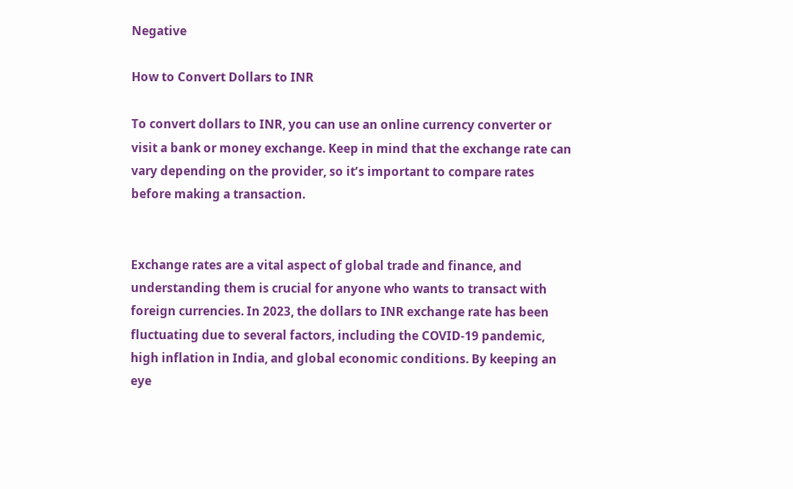Negative

How to Convert Dollars to INR

To convert dollars to INR, you can use an online currency converter or visit a bank or money exchange. Keep in mind that the exchange rate can vary depending on the provider, so it’s important to compare rates before making a transaction.


Exchange rates are a vital aspect of global trade and finance, and understanding them is crucial for anyone who wants to transact with foreign currencies. In 2023, the dollars to INR exchange rate has been fluctuating due to several factors, including the COVID-19 pandemic, high inflation in India, and global economic conditions. By keeping an eye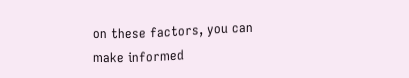on these factors, you can make informed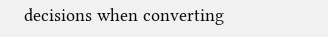decisions when converting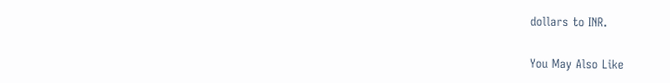dollars to INR.

You May Also Like